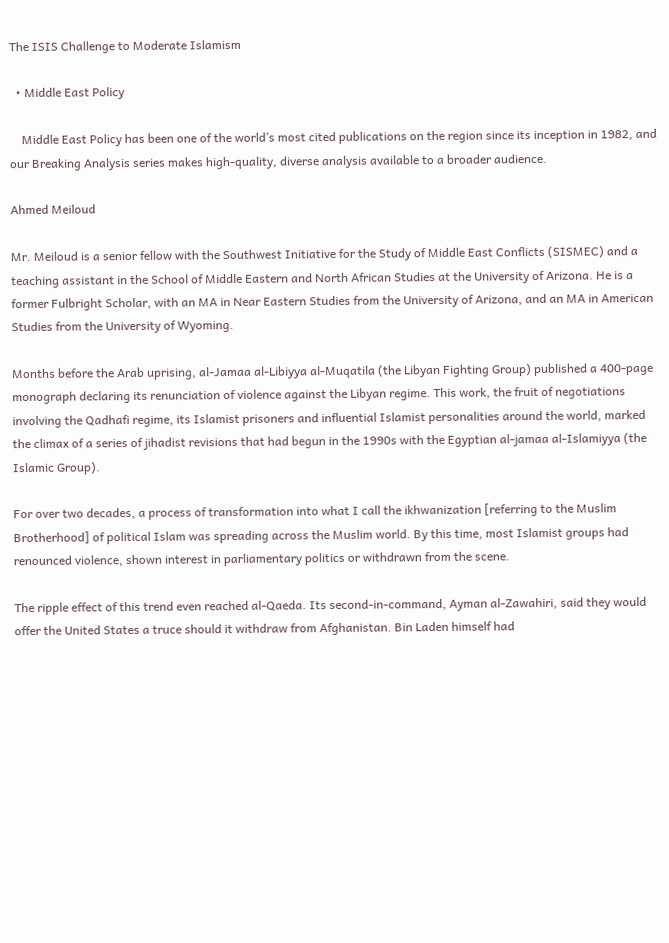The ISIS Challenge to Moderate Islamism

  • Middle East Policy

    Middle East Policy has been one of the world’s most cited publications on the region since its inception in 1982, and our Breaking Analysis series makes high-quality, diverse analysis available to a broader audience.

Ahmed Meiloud

Mr. Meiloud is a senior fellow with the Southwest Initiative for the Study of Middle East Conflicts (SISMEC) and a teaching assistant in the School of Middle Eastern and North African Studies at the University of Arizona. He is a former Fulbright Scholar, with an MA in Near Eastern Studies from the University of Arizona, and an MA in American Studies from the University of Wyoming.

Months before the Arab uprising, al-Jamaa al-Libiyya al-Muqatila (the Libyan Fighting Group) published a 400-page monograph declaring its renunciation of violence against the Libyan regime. This work, the fruit of negotiations involving the Qadhafi regime, its Islamist prisoners and influential Islamist personalities around the world, marked the climax of a series of jihadist revisions that had begun in the 1990s with the Egyptian al-jamaa al-Islamiyya (the Islamic Group).

For over two decades, a process of transformation into what I call the ikhwanization [referring to the Muslim Brotherhood] of political Islam was spreading across the Muslim world. By this time, most Islamist groups had renounced violence, shown interest in parliamentary politics or withdrawn from the scene.

The ripple effect of this trend even reached al-Qaeda. Its second-in-command, Ayman al-Zawahiri, said they would offer the United States a truce should it withdraw from Afghanistan. Bin Laden himself had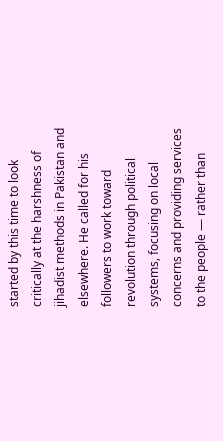started by this time to look critically at the harshness of jihadist methods in Pakistan and elsewhere. He called for his followers to work toward revolution through political systems, focusing on local concerns and providing services to the people — rather than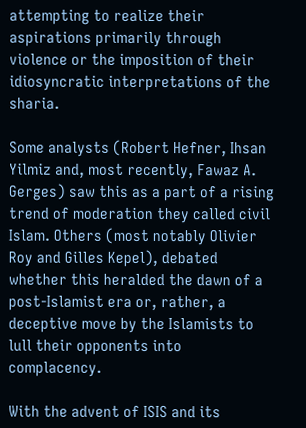attempting to realize their aspirations primarily through violence or the imposition of their idiosyncratic interpretations of the sharia.

Some analysts (Robert Hefner, Ihsan Yilmiz and, most recently, Fawaz A. Gerges) saw this as a part of a rising trend of moderation they called civil Islam. Others (most notably Olivier Roy and Gilles Kepel), debated whether this heralded the dawn of a post-Islamist era or, rather, a deceptive move by the Islamists to lull their opponents into complacency.

With the advent of ISIS and its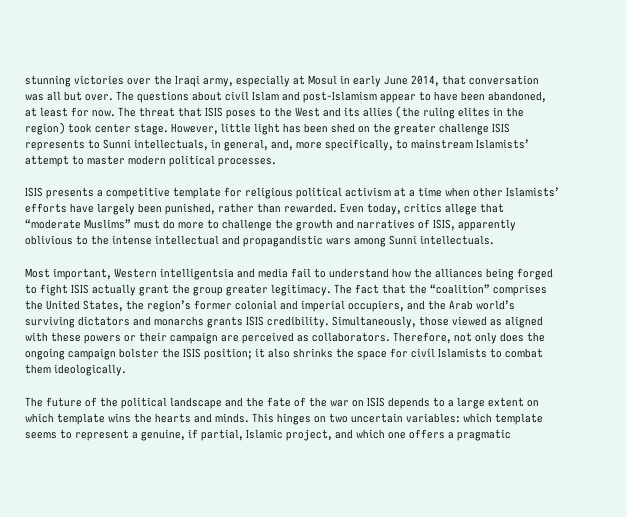stunning victories over the Iraqi army, especially at Mosul in early June 2014, that conversation was all but over. The questions about civil Islam and post-Islamism appear to have been abandoned, at least for now. The threat that ISIS poses to the West and its allies (the ruling elites in the region) took center stage. However, little light has been shed on the greater challenge ISIS represents to Sunni intellectuals, in general, and, more specifically, to mainstream Islamists’ attempt to master modern political processes.

ISIS presents a competitive template for religious political activism at a time when other Islamists’ efforts have largely been punished, rather than rewarded. Even today, critics allege that “moderate Muslims” must do more to challenge the growth and narratives of ISIS, apparently oblivious to the intense intellectual and propagandistic wars among Sunni intellectuals.

Most important, Western intelligentsia and media fail to understand how the alliances being forged to fight ISIS actually grant the group greater legitimacy. The fact that the “coalition” comprises the United States, the region’s former colonial and imperial occupiers, and the Arab world’s surviving dictators and monarchs grants ISIS credibility. Simultaneously, those viewed as aligned with these powers or their campaign are perceived as collaborators. Therefore, not only does the ongoing campaign bolster the ISIS position; it also shrinks the space for civil Islamists to combat them ideologically.

The future of the political landscape and the fate of the war on ISIS depends to a large extent on which template wins the hearts and minds. This hinges on two uncertain variables: which template seems to represent a genuine, if partial, Islamic project, and which one offers a pragmatic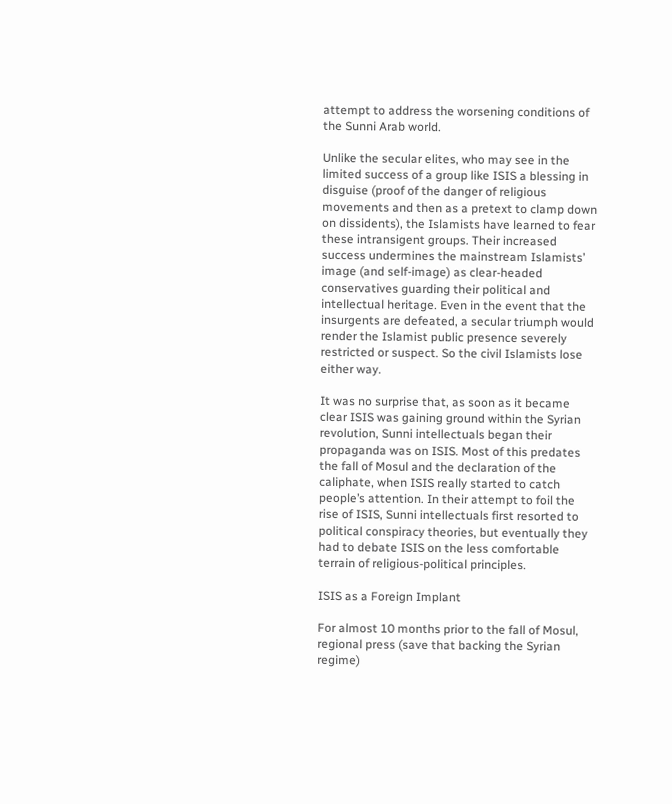attempt to address the worsening conditions of the Sunni Arab world.

Unlike the secular elites, who may see in the limited success of a group like ISIS a blessing in disguise (proof of the danger of religious movements and then as a pretext to clamp down on dissidents), the Islamists have learned to fear these intransigent groups. Their increased success undermines the mainstream Islamists’ image (and self-image) as clear-headed conservatives guarding their political and intellectual heritage. Even in the event that the insurgents are defeated, a secular triumph would render the Islamist public presence severely restricted or suspect. So the civil Islamists lose either way.

It was no surprise that, as soon as it became clear ISIS was gaining ground within the Syrian revolution, Sunni intellectuals began their propaganda was on ISIS. Most of this predates the fall of Mosul and the declaration of the caliphate, when ISIS really started to catch people’s attention. In their attempt to foil the rise of ISIS, Sunni intellectuals first resorted to political conspiracy theories, but eventually they had to debate ISIS on the less comfortable terrain of religious-political principles.

ISIS as a Foreign Implant

For almost 10 months prior to the fall of Mosul, regional press (save that backing the Syrian regime)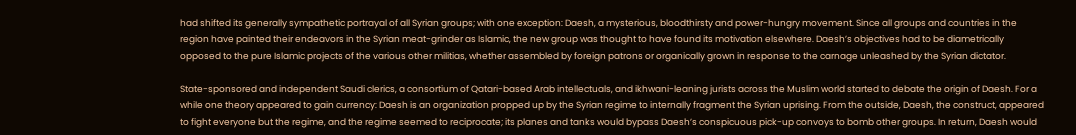had shifted its generally sympathetic portrayal of all Syrian groups; with one exception: Daesh, a mysterious, bloodthirsty and power-hungry movement. Since all groups and countries in the region have painted their endeavors in the Syrian meat-grinder as Islamic, the new group was thought to have found its motivation elsewhere. Daesh’s objectives had to be diametrically opposed to the pure Islamic projects of the various other militias, whether assembled by foreign patrons or organically grown in response to the carnage unleashed by the Syrian dictator.

State-sponsored and independent Saudi clerics, a consortium of Qatari-based Arab intellectuals, and ikhwani-leaning jurists across the Muslim world started to debate the origin of Daesh. For a while one theory appeared to gain currency: Daesh is an organization propped up by the Syrian regime to internally fragment the Syrian uprising. From the outside, Daesh, the construct, appeared to fight everyone but the regime, and the regime seemed to reciprocate; its planes and tanks would bypass Daesh’s conspicuous pick-up convoys to bomb other groups. In return, Daesh would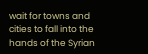wait for towns and cities to fall into the hands of the Syrian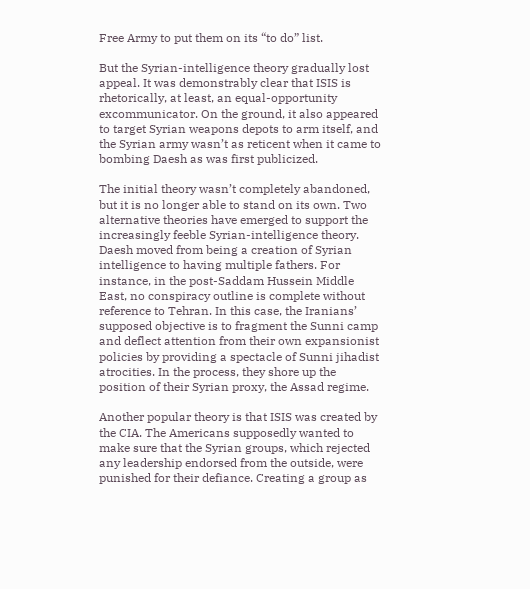Free Army to put them on its “to do” list.

But the Syrian-intelligence theory gradually lost appeal. It was demonstrably clear that ISIS is rhetorically, at least, an equal-opportunity excommunicator. On the ground, it also appeared to target Syrian weapons depots to arm itself, and the Syrian army wasn’t as reticent when it came to bombing Daesh as was first publicized.

The initial theory wasn’t completely abandoned, but it is no longer able to stand on its own. Two alternative theories have emerged to support the increasingly feeble Syrian-intelligence theory. Daesh moved from being a creation of Syrian intelligence to having multiple fathers. For instance, in the post-Saddam Hussein Middle East, no conspiracy outline is complete without reference to Tehran. In this case, the Iranians’ supposed objective is to fragment the Sunni camp and deflect attention from their own expansionist policies by providing a spectacle of Sunni jihadist atrocities. In the process, they shore up the position of their Syrian proxy, the Assad regime.

Another popular theory is that ISIS was created by the CIA. The Americans supposedly wanted to make sure that the Syrian groups, which rejected any leadership endorsed from the outside, were punished for their defiance. Creating a group as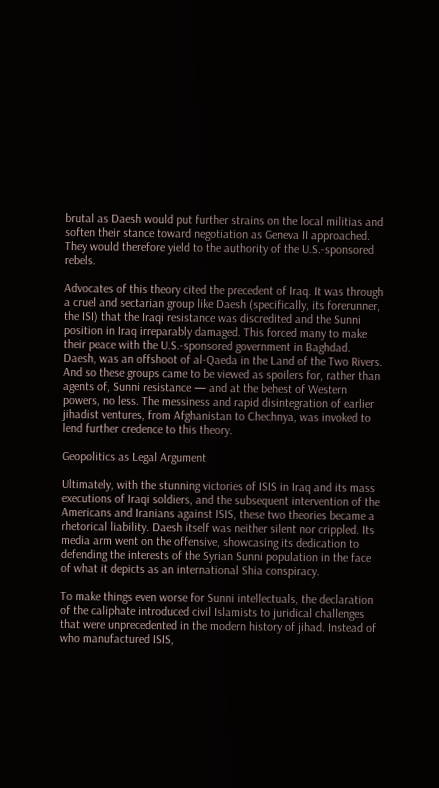brutal as Daesh would put further strains on the local militias and soften their stance toward negotiation as Geneva II approached. They would therefore yield to the authority of the U.S.-sponsored rebels.

Advocates of this theory cited the precedent of Iraq. It was through a cruel and sectarian group like Daesh (specifically, its forerunner, the ISI) that the Iraqi resistance was discredited and the Sunni position in Iraq irreparably damaged. This forced many to make their peace with the U.S.-sponsored government in Baghdad. Daesh, was an offshoot of al-Qaeda in the Land of the Two Rivers. And so these groups came to be viewed as spoilers for, rather than agents of, Sunni resistance — and at the behest of Western powers, no less. The messiness and rapid disintegration of earlier jihadist ventures, from Afghanistan to Chechnya, was invoked to lend further credence to this theory.

Geopolitics as Legal Argument

Ultimately, with the stunning victories of ISIS in Iraq and its mass executions of Iraqi soldiers, and the subsequent intervention of the Americans and Iranians against ISIS, these two theories became a rhetorical liability. Daesh itself was neither silent nor crippled. Its media arm went on the offensive, showcasing its dedication to defending the interests of the Syrian Sunni population in the face of what it depicts as an international Shia conspiracy.

To make things even worse for Sunni intellectuals, the declaration of the caliphate introduced civil Islamists to juridical challenges that were unprecedented in the modern history of jihad. Instead of who manufactured ISIS,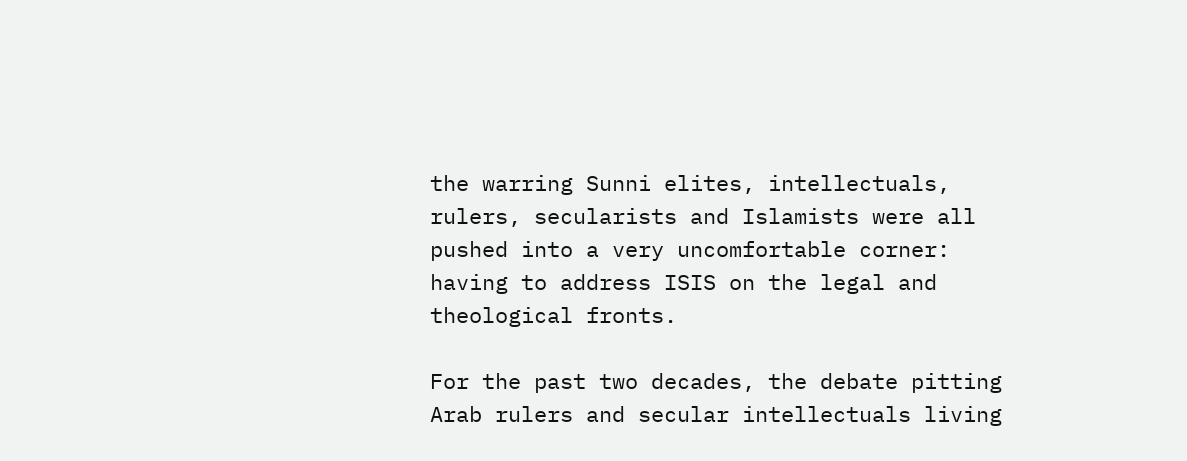the warring Sunni elites, intellectuals, rulers, secularists and Islamists were all pushed into a very uncomfortable corner: having to address ISIS on the legal and theological fronts.

For the past two decades, the debate pitting Arab rulers and secular intellectuals living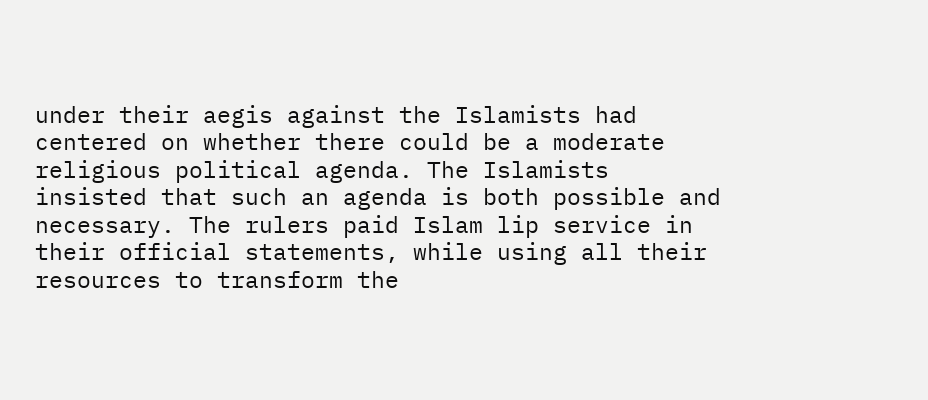under their aegis against the Islamists had centered on whether there could be a moderate religious political agenda. The Islamists insisted that such an agenda is both possible and necessary. The rulers paid Islam lip service in their official statements, while using all their resources to transform the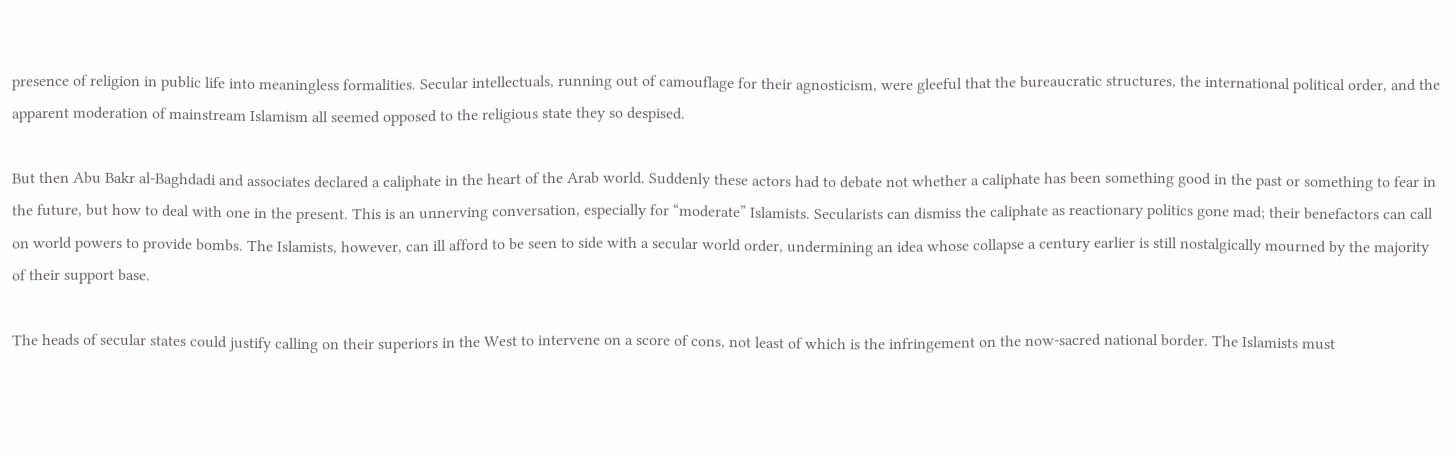presence of religion in public life into meaningless formalities. Secular intellectuals, running out of camouflage for their agnosticism, were gleeful that the bureaucratic structures, the international political order, and the apparent moderation of mainstream Islamism all seemed opposed to the religious state they so despised.

But then Abu Bakr al-Baghdadi and associates declared a caliphate in the heart of the Arab world. Suddenly these actors had to debate not whether a caliphate has been something good in the past or something to fear in the future, but how to deal with one in the present. This is an unnerving conversation, especially for “moderate” Islamists. Secularists can dismiss the caliphate as reactionary politics gone mad; their benefactors can call on world powers to provide bombs. The Islamists, however, can ill afford to be seen to side with a secular world order, undermining an idea whose collapse a century earlier is still nostalgically mourned by the majority of their support base.

The heads of secular states could justify calling on their superiors in the West to intervene on a score of cons, not least of which is the infringement on the now-sacred national border. The Islamists must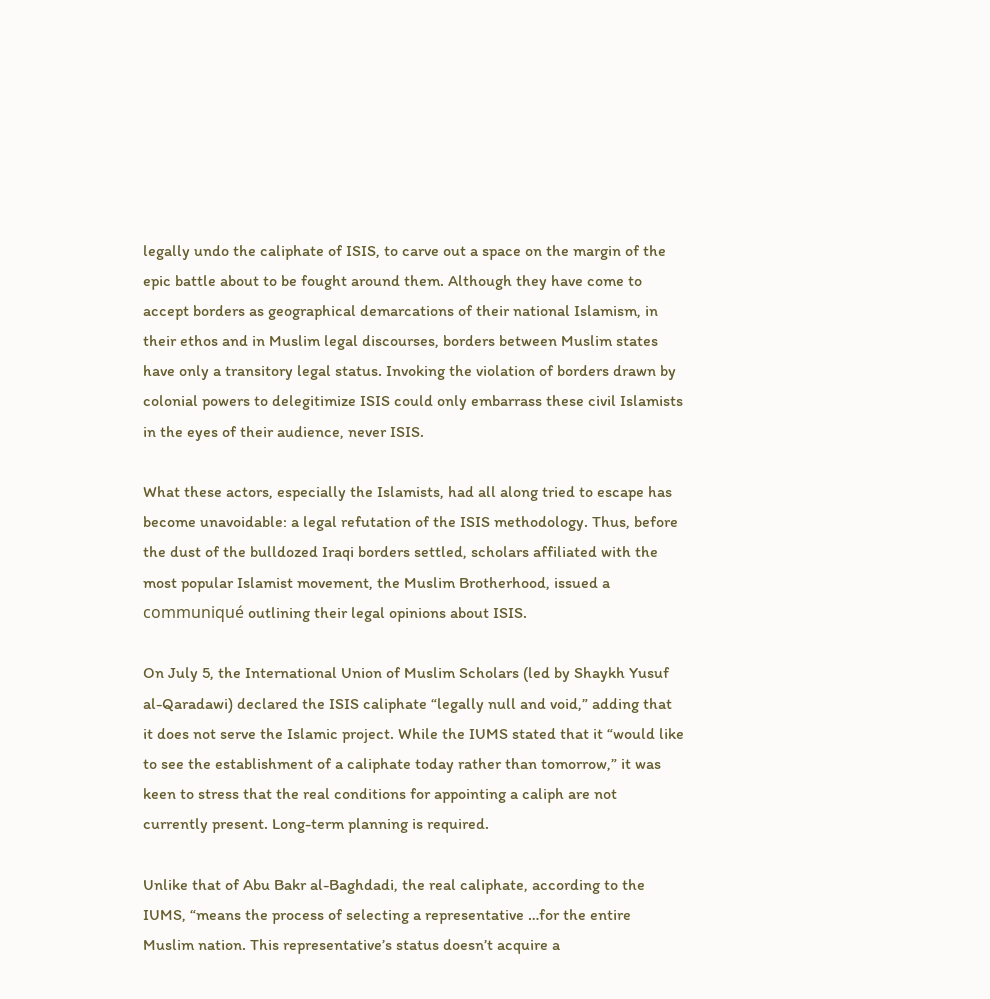legally undo the caliphate of ISIS, to carve out a space on the margin of the epic battle about to be fought around them. Although they have come to accept borders as geographical demarcations of their national Islamism, in their ethos and in Muslim legal discourses, borders between Muslim states have only a transitory legal status. Invoking the violation of borders drawn by colonial powers to delegitimize ISIS could only embarrass these civil Islamists in the eyes of their audience, never ISIS.

What these actors, especially the Islamists, had all along tried to escape has become unavoidable: a legal refutation of the ISIS methodology. Thus, before the dust of the bulldozed Iraqi borders settled, scholars affiliated with the most popular Islamist movement, the Muslim Brotherhood, issued a communiqué outlining their legal opinions about ISIS.

On July 5, the International Union of Muslim Scholars (led by Shaykh Yusuf al-Qaradawi) declared the ISIS caliphate “legally null and void,” adding that it does not serve the Islamic project. While the IUMS stated that it “would like to see the establishment of a caliphate today rather than tomorrow,” it was keen to stress that the real conditions for appointing a caliph are not currently present. Long-term planning is required.

Unlike that of Abu Bakr al-Baghdadi, the real caliphate, according to the IUMS, “means the process of selecting a representative …for the entire Muslim nation. This representative’s status doesn’t acquire a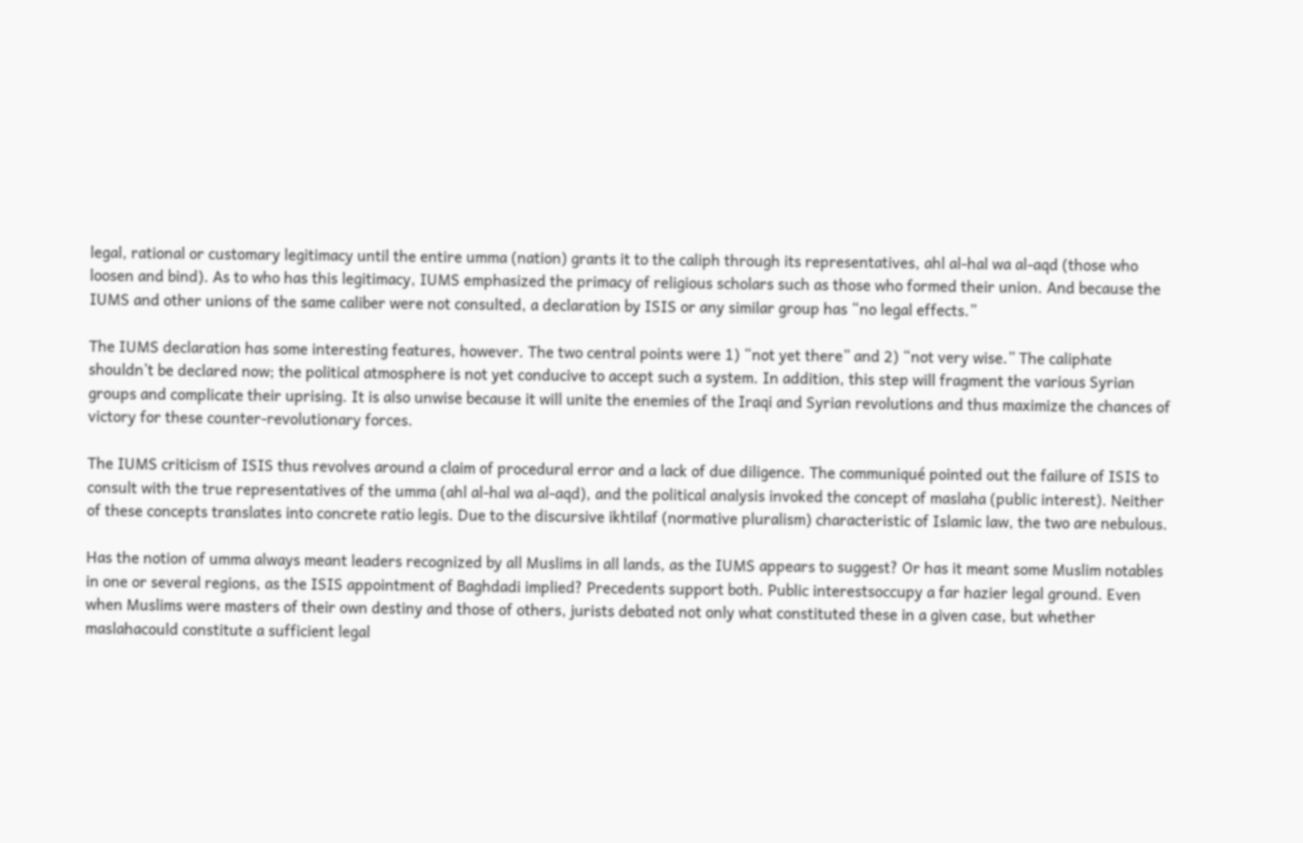legal, rational or customary legitimacy until the entire umma (nation) grants it to the caliph through its representatives, ahl al-hal wa al-aqd (those who loosen and bind). As to who has this legitimacy, IUMS emphasized the primacy of religious scholars such as those who formed their union. And because the IUMS and other unions of the same caliber were not consulted, a declaration by ISIS or any similar group has “no legal effects.”

The IUMS declaration has some interesting features, however. The two central points were 1) “not yet there” and 2) “not very wise.” The caliphate shouldn’t be declared now; the political atmosphere is not yet conducive to accept such a system. In addition, this step will fragment the various Syrian groups and complicate their uprising. It is also unwise because it will unite the enemies of the Iraqi and Syrian revolutions and thus maximize the chances of victory for these counter-revolutionary forces.

The IUMS criticism of ISIS thus revolves around a claim of procedural error and a lack of due diligence. The communiqué pointed out the failure of ISIS to consult with the true representatives of the umma (ahl al-hal wa al-aqd), and the political analysis invoked the concept of maslaha (public interest). Neither of these concepts translates into concrete ratio legis. Due to the discursive ikhtilaf (normative pluralism) characteristic of Islamic law, the two are nebulous.

Has the notion of umma always meant leaders recognized by all Muslims in all lands, as the IUMS appears to suggest? Or has it meant some Muslim notables in one or several regions, as the ISIS appointment of Baghdadi implied? Precedents support both. Public interestsoccupy a far hazier legal ground. Even when Muslims were masters of their own destiny and those of others, jurists debated not only what constituted these in a given case, but whether maslahacould constitute a sufficient legal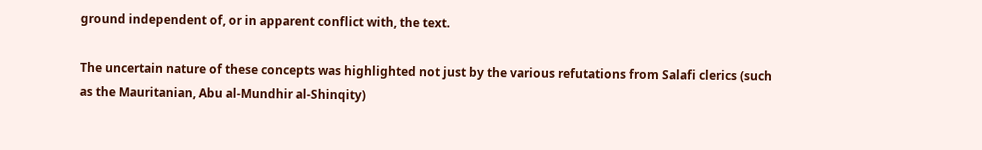ground independent of, or in apparent conflict with, the text.

The uncertain nature of these concepts was highlighted not just by the various refutations from Salafi clerics (such as the Mauritanian, Abu al-Mundhir al-Shinqity)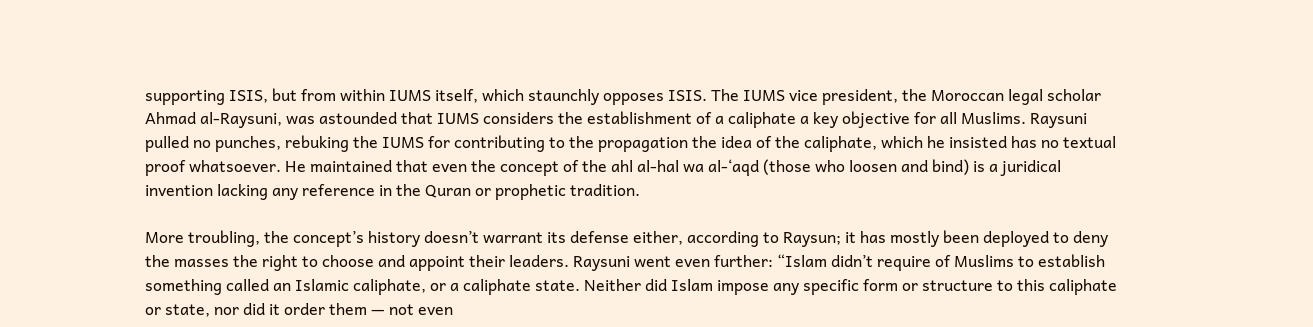supporting ISIS, but from within IUMS itself, which staunchly opposes ISIS. The IUMS vice president, the Moroccan legal scholar Ahmad al-Raysuni, was astounded that IUMS considers the establishment of a caliphate a key objective for all Muslims. Raysuni pulled no punches, rebuking the IUMS for contributing to the propagation the idea of the caliphate, which he insisted has no textual proof whatsoever. He maintained that even the concept of the ahl al-hal wa al-‘aqd (those who loosen and bind) is a juridical invention lacking any reference in the Quran or prophetic tradition.

More troubling, the concept’s history doesn’t warrant its defense either, according to Raysun; it has mostly been deployed to deny the masses the right to choose and appoint their leaders. Raysuni went even further: “Islam didn’t require of Muslims to establish something called an Islamic caliphate, or a caliphate state. Neither did Islam impose any specific form or structure to this caliphate or state, nor did it order them — not even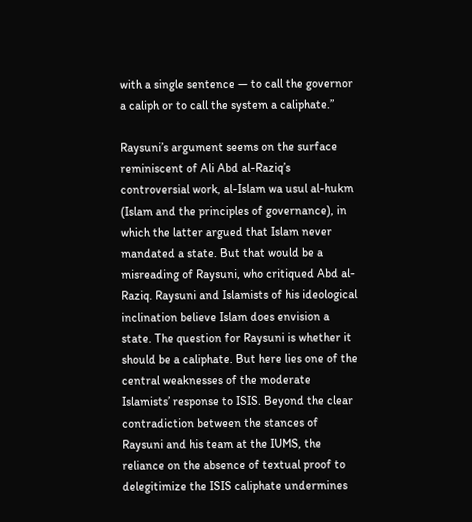with a single sentence — to call the governor a caliph or to call the system a caliphate.”

Raysuni’s argument seems on the surface reminiscent of Ali Abd al-Raziq’s controversial work, al-Islam wa usul al-hukm (Islam and the principles of governance), in which the latter argued that Islam never mandated a state. But that would be a misreading of Raysuni, who critiqued Abd al-Raziq. Raysuni and Islamists of his ideological inclination believe Islam does envision a state. The question for Raysuni is whether it should be a caliphate. But here lies one of the central weaknesses of the moderate Islamists’ response to ISIS. Beyond the clear contradiction between the stances of Raysuni and his team at the IUMS, the reliance on the absence of textual proof to delegitimize the ISIS caliphate undermines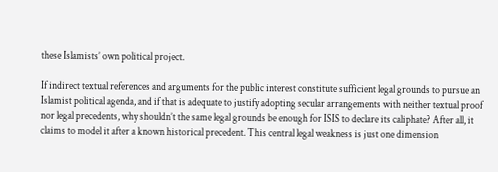these Islamists’ own political project.

If indirect textual references and arguments for the public interest constitute sufficient legal grounds to pursue an Islamist political agenda, and if that is adequate to justify adopting secular arrangements with neither textual proof nor legal precedents, why shouldn’t the same legal grounds be enough for ISIS to declare its caliphate? After all, it claims to model it after a known historical precedent. This central legal weakness is just one dimension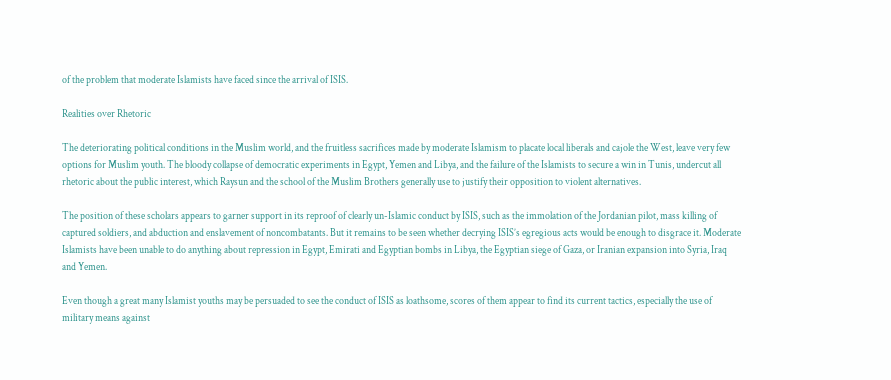of the problem that moderate Islamists have faced since the arrival of ISIS.

Realities over Rhetoric

The deteriorating political conditions in the Muslim world, and the fruitless sacrifices made by moderate Islamism to placate local liberals and cajole the West, leave very few options for Muslim youth. The bloody collapse of democratic experiments in Egypt, Yemen and Libya, and the failure of the Islamists to secure a win in Tunis, undercut all rhetoric about the public interest, which Raysun and the school of the Muslim Brothers generally use to justify their opposition to violent alternatives.

The position of these scholars appears to garner support in its reproof of clearly un-Islamic conduct by ISIS, such as the immolation of the Jordanian pilot, mass killing of captured soldiers, and abduction and enslavement of noncombatants. But it remains to be seen whether decrying ISIS’s egregious acts would be enough to disgrace it. Moderate Islamists have been unable to do anything about repression in Egypt, Emirati and Egyptian bombs in Libya, the Egyptian siege of Gaza, or Iranian expansion into Syria, Iraq and Yemen.

Even though a great many Islamist youths may be persuaded to see the conduct of ISIS as loathsome, scores of them appear to find its current tactics, especially the use of military means against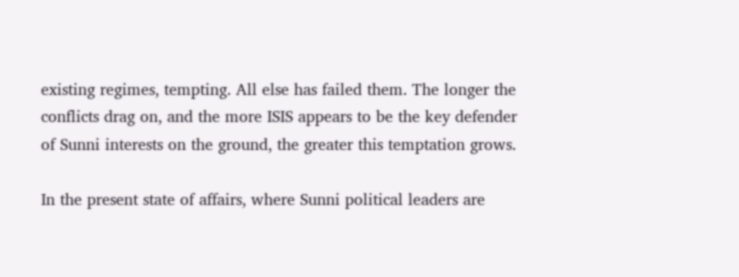existing regimes, tempting. All else has failed them. The longer the conflicts drag on, and the more ISIS appears to be the key defender of Sunni interests on the ground, the greater this temptation grows.

In the present state of affairs, where Sunni political leaders are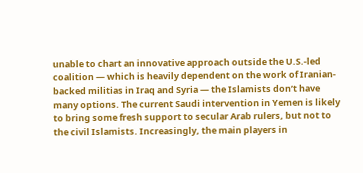unable to chart an innovative approach outside the U.S.-led coalition — which is heavily dependent on the work of Iranian-backed militias in Iraq and Syria — the Islamists don’t have many options. The current Saudi intervention in Yemen is likely to bring some fresh support to secular Arab rulers, but not to the civil Islamists. Increasingly, the main players in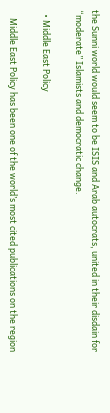the Sunni world would seem to be ISIS and Arab autocrats, united in their disdain for “moderate” Islamists and democratic change.

  • Middle East Policy

    Middle East Policy has been one of the world’s most cited publications on the region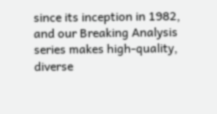since its inception in 1982, and our Breaking Analysis series makes high-quality, diverse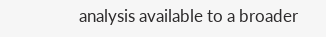analysis available to a broader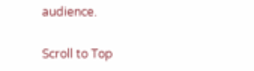audience.

Scroll to Top